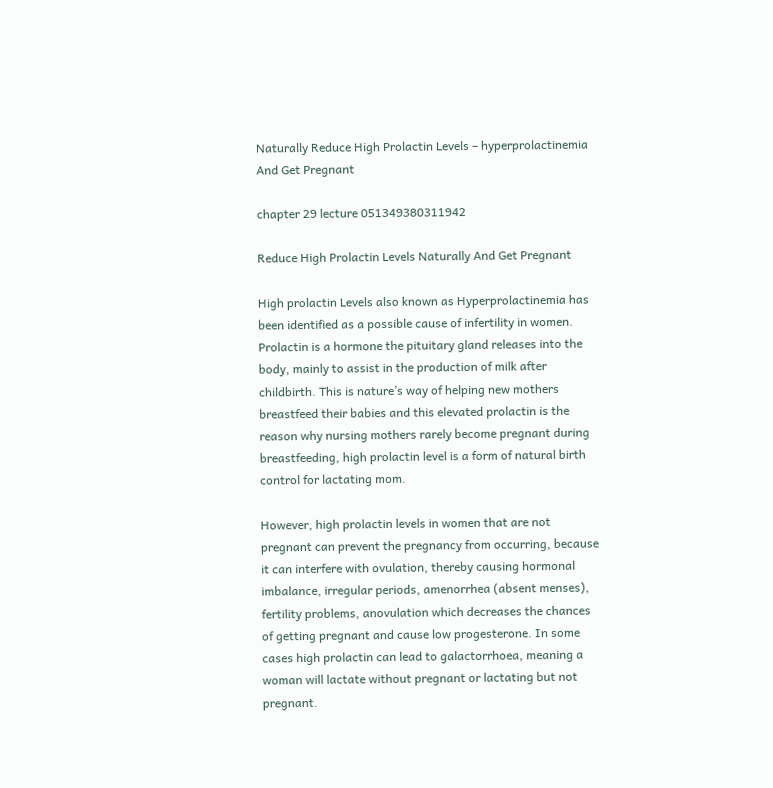Naturally Reduce High Prolactin Levels – hyperprolactinemia And Get Pregnant

chapter 29 lecture 051349380311942

Reduce High Prolactin Levels Naturally And Get Pregnant

High prolactin Levels also known as Hyperprolactinemia has been identified as a possible cause of infertility in women. Prolactin is a hormone the pituitary gland releases into the body, mainly to assist in the production of milk after childbirth. This is nature’s way of helping new mothers breastfeed their babies and this elevated prolactin is the reason why nursing mothers rarely become pregnant during breastfeeding, high prolactin level is a form of natural birth control for lactating mom.

However, high prolactin levels in women that are not pregnant can prevent the pregnancy from occurring, because it can interfere with ovulation, thereby causing hormonal imbalance, irregular periods, amenorrhea (absent menses), fertility problems, anovulation which decreases the chances of getting pregnant and cause low progesterone. In some cases high prolactin can lead to galactorrhoea, meaning a woman will lactate without pregnant or lactating but not pregnant.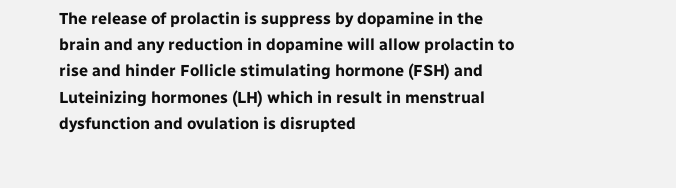The release of prolactin is suppress by dopamine in the brain and any reduction in dopamine will allow prolactin to rise and hinder Follicle stimulating hormone (FSH) and Luteinizing hormones (LH) which in result in menstrual dysfunction and ovulation is disrupted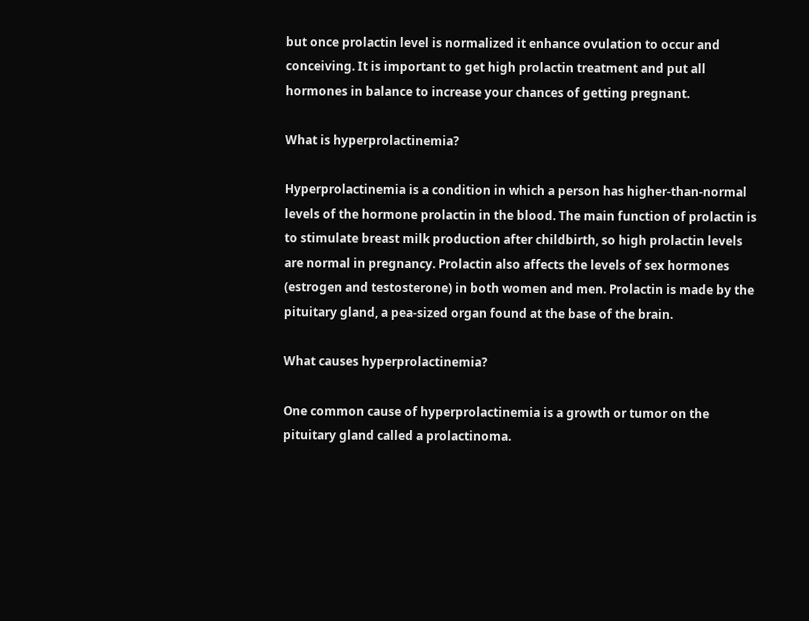but once prolactin level is normalized it enhance ovulation to occur and conceiving. It is important to get high prolactin treatment and put all hormones in balance to increase your chances of getting pregnant.

What is hyperprolactinemia?

Hyperprolactinemia is a condition in which a person has higher-than-normal levels of the hormone prolactin in the blood. The main function of prolactin is to stimulate breast milk production after childbirth, so high prolactin levels are normal in pregnancy. Prolactin also affects the levels of sex hormones (estrogen and testosterone) in both women and men. Prolactin is made by the pituitary gland, a pea-sized organ found at the base of the brain.

What causes hyperprolactinemia?

One common cause of hyperprolactinemia is a growth or tumor on the pituitary gland called a prolactinoma.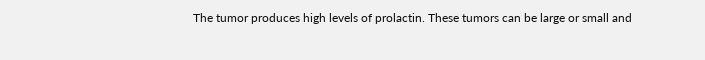The tumor produces high levels of prolactin. These tumors can be large or small and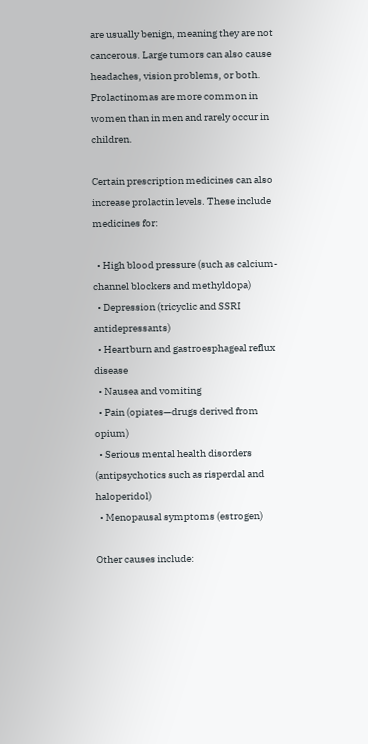are usually benign, meaning they are not cancerous. Large tumors can also cause headaches, vision problems, or both. Prolactinomas are more common in women than in men and rarely occur in children.

Certain prescription medicines can also increase prolactin levels. These include medicines for:

  • High blood pressure (such as calcium-channel blockers and methyldopa)
  • Depression (tricyclic and SSRI antidepressants)
  • Heartburn and gastroesphageal reflux disease
  • Nausea and vomiting
  • Pain (opiates—drugs derived from opium)
  • Serious mental health disorders (antipsychotics such as risperdal and haloperidol)
  • Menopausal symptoms (estrogen)

Other causes include: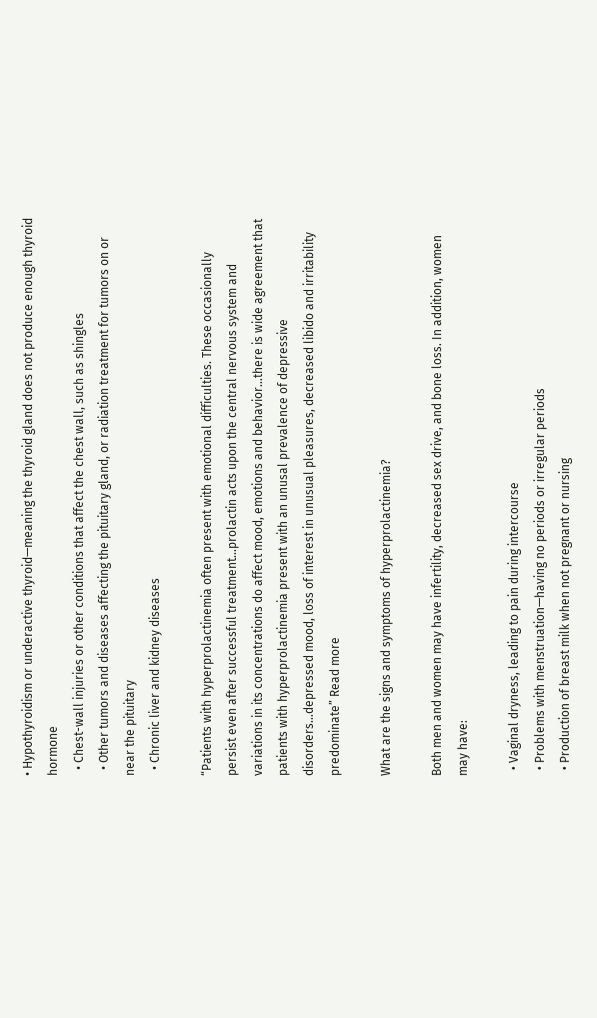• Hypothyroidism or underactive thyroid—meaning the thyroid gland does not produce enough thyroid hormone
  • Chest-wall injuries or other conditions that affect the chest wall, such as shingles
  • Other tumors and diseases affecting the pituitary gland, or radiation treatment for tumors on or near the pituitary
  • Chronic liver and kidney diseases

“Patients with hyperprolactinemia often present with emotional difficulties. These occasionally persist even after successful treatment…prolactin acts upon the central nervous system and variations in its concentrations do affect mood, emotions and behavior…there is wide agreement that patients with hyperprolactinemia present with an unusal prevalence of depressive disorders…depressed mood, loss of interest in unusual pleasures, decreased libido and irritability predominate” Read more

What are the signs and symptoms of hyperprolactinemia?

Both men and women may have infertility, decreased sex drive, and bone loss. In addition, women may have:

  • Vaginal dryness, leading to pain during intercourse
  • Problems with menstruation—having no periods or irregular periods
  • Production of breast milk when not pregnant or nursing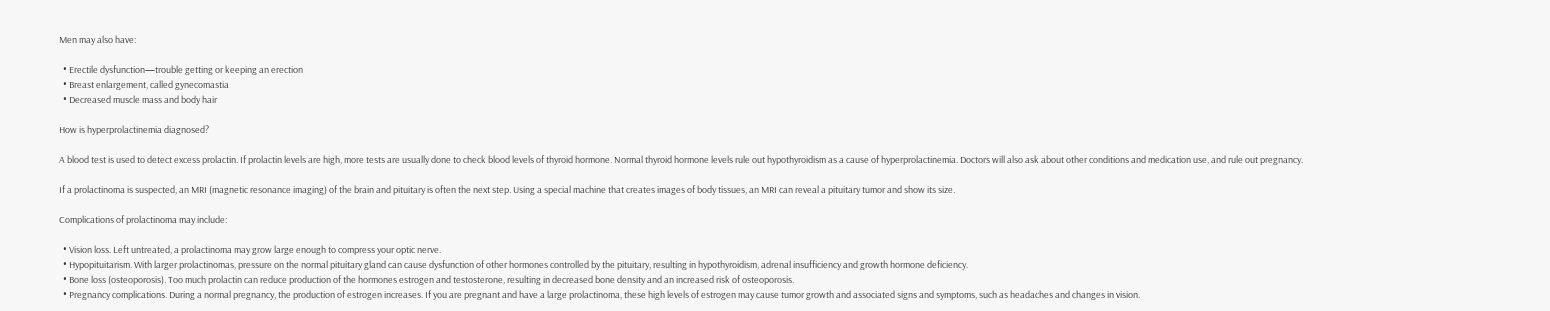Men may also have:

  • Erectile dysfunction—trouble getting or keeping an erection
  • Breast enlargement, called gynecomastia
  • Decreased muscle mass and body hair

How is hyperprolactinemia diagnosed?

A blood test is used to detect excess prolactin. If prolactin levels are high, more tests are usually done to check blood levels of thyroid hormone. Normal thyroid hormone levels rule out hypothyroidism as a cause of hyperprolactinemia. Doctors will also ask about other conditions and medication use, and rule out pregnancy.

If a prolactinoma is suspected, an MRI (magnetic resonance imaging) of the brain and pituitary is often the next step. Using a special machine that creates images of body tissues, an MRI can reveal a pituitary tumor and show its size.

Complications of prolactinoma may include:

  • Vision loss. Left untreated, a prolactinoma may grow large enough to compress your optic nerve.
  • Hypopituitarism. With larger prolactinomas, pressure on the normal pituitary gland can cause dysfunction of other hormones controlled by the pituitary, resulting in hypothyroidism, adrenal insufficiency and growth hormone deficiency.
  • Bone loss (osteoporosis). Too much prolactin can reduce production of the hormones estrogen and testosterone, resulting in decreased bone density and an increased risk of osteoporosis.
  • Pregnancy complications. During a normal pregnancy, the production of estrogen increases. If you are pregnant and have a large prolactinoma, these high levels of estrogen may cause tumor growth and associated signs and symptoms, such as headaches and changes in vision.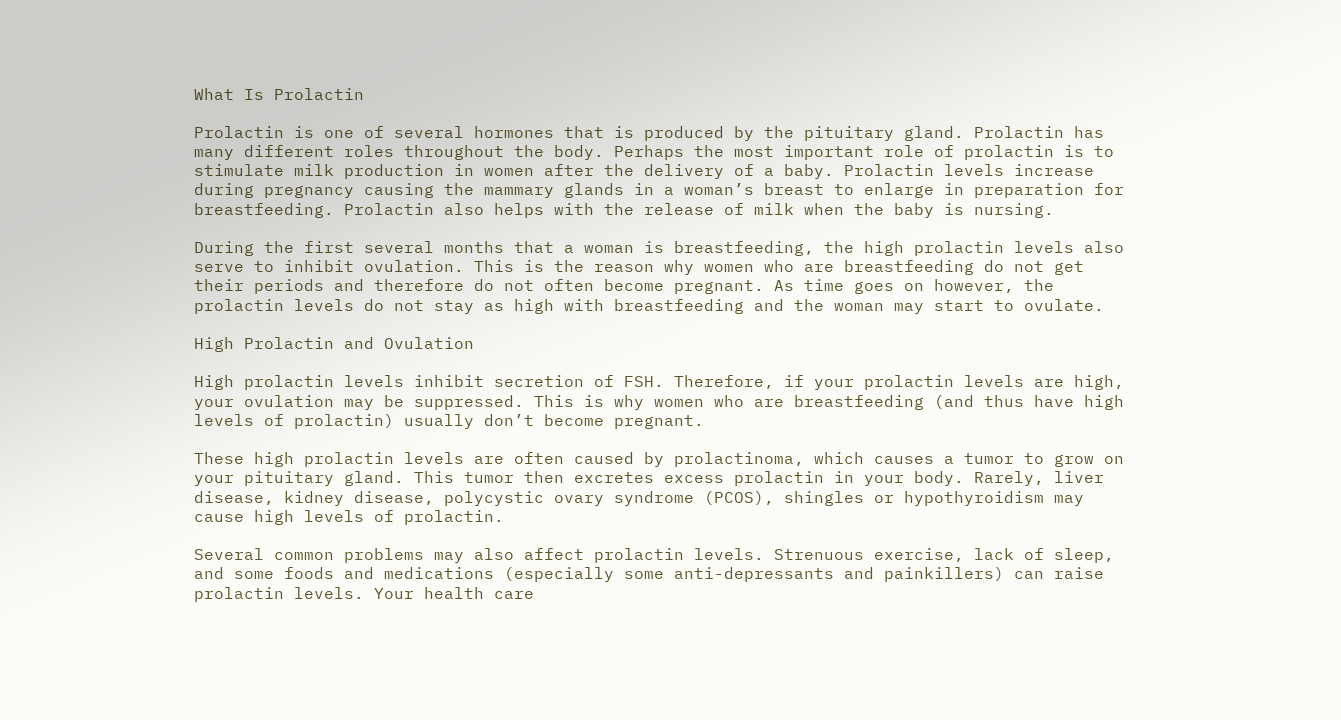What Is Prolactin

Prolactin is one of several hormones that is produced by the pituitary gland. Prolactin has many different roles throughout the body. Perhaps the most important role of prolactin is to stimulate milk production in women after the delivery of a baby. Prolactin levels increase during pregnancy causing the mammary glands in a woman’s breast to enlarge in preparation for breastfeeding. Prolactin also helps with the release of milk when the baby is nursing.

During the first several months that a woman is breastfeeding, the high prolactin levels also serve to inhibit ovulation. This is the reason why women who are breastfeeding do not get their periods and therefore do not often become pregnant. As time goes on however, the prolactin levels do not stay as high with breastfeeding and the woman may start to ovulate.

High Prolactin and Ovulation

High prolactin levels inhibit secretion of FSH. Therefore, if your prolactin levels are high, your ovulation may be suppressed. This is why women who are breastfeeding (and thus have high levels of prolactin) usually don’t become pregnant.

These high prolactin levels are often caused by prolactinoma, which causes a tumor to grow on your pituitary gland. This tumor then excretes excess prolactin in your body. Rarely, liver disease, kidney disease, polycystic ovary syndrome (PCOS), shingles or hypothyroidism may cause high levels of prolactin.

Several common problems may also affect prolactin levels. Strenuous exercise, lack of sleep, and some foods and medications (especially some anti-depressants and painkillers) can raise prolactin levels. Your health care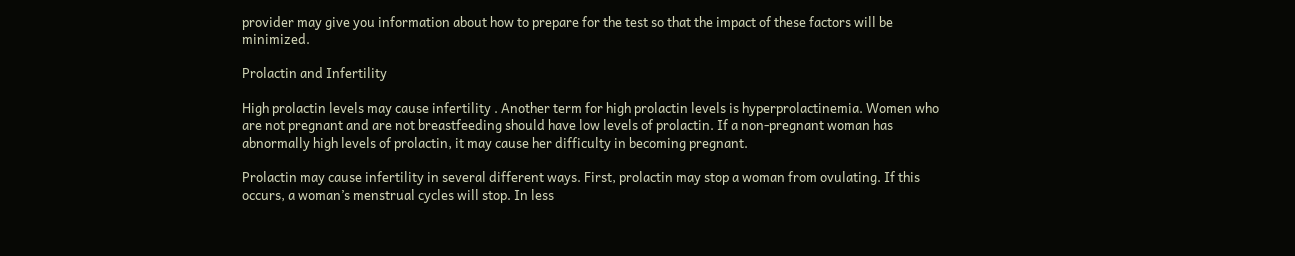provider may give you information about how to prepare for the test so that the impact of these factors will be minimized.

Prolactin and Infertility

High prolactin levels may cause infertility . Another term for high prolactin levels is hyperprolactinemia. Women who are not pregnant and are not breastfeeding should have low levels of prolactin. If a non-pregnant woman has abnormally high levels of prolactin, it may cause her difficulty in becoming pregnant.

Prolactin may cause infertility in several different ways. First, prolactin may stop a woman from ovulating. If this occurs, a woman’s menstrual cycles will stop. In less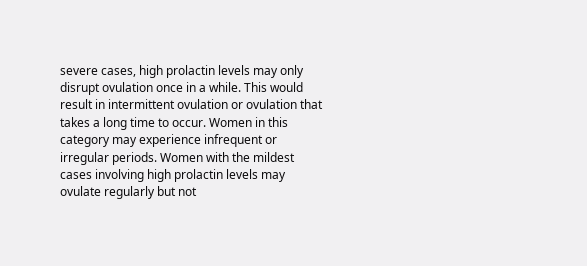severe cases, high prolactin levels may only disrupt ovulation once in a while. This would result in intermittent ovulation or ovulation that takes a long time to occur. Women in this category may experience infrequent or irregular periods. Women with the mildest cases involving high prolactin levels may ovulate regularly but not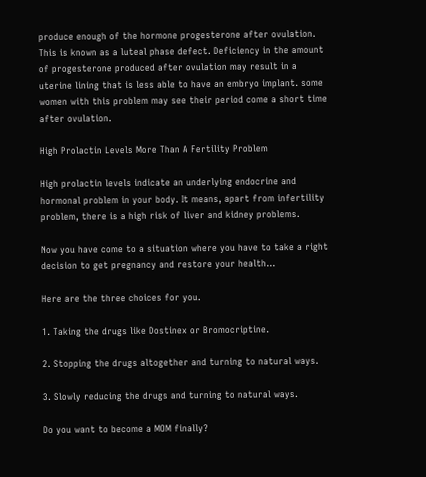produce enough of the hormone progesterone after ovulation. This is known as a luteal phase defect. Deficiency in the amount of progesterone produced after ovulation may result in a uterine lining that is less able to have an embryo implant. some women with this problem may see their period come a short time after ovulation.

High Prolactin Levels More Than A Fertility Problem

High prolactin levels indicate an underlying endocrine and hormonal problem in your body. It means, apart from infertility problem, there is a high risk of liver and kidney problems.

Now you have come to a situation where you have to take a right decision to get pregnancy and restore your health…

Here are the three choices for you.

1. Taking the drugs like Dostinex or Bromocriptine.

2. Stopping the drugs altogether and turning to natural ways.

3. Slowly reducing the drugs and turning to natural ways.

Do you want to become a MOM finally?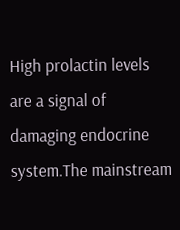High prolactin levels are a signal of damaging endocrine system.The mainstream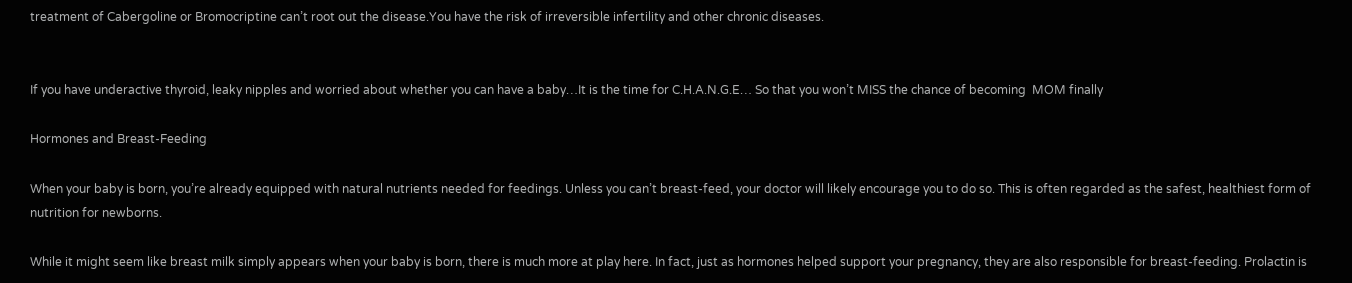treatment of Cabergoline or Bromocriptine can’t root out the disease.You have the risk of irreversible infertility and other chronic diseases.


If you have underactive thyroid, leaky nipples and worried about whether you can have a baby…It is the time for C.H.A.N.G.E… So that you won’t MISS the chance of becoming  MOM finally

Hormones and Breast-Feeding

When your baby is born, you’re already equipped with natural nutrients needed for feedings. Unless you can’t breast-feed, your doctor will likely encourage you to do so. This is often regarded as the safest, healthiest form of nutrition for newborns.

While it might seem like breast milk simply appears when your baby is born, there is much more at play here. In fact, just as hormones helped support your pregnancy, they are also responsible for breast-feeding. Prolactin is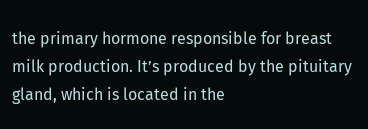the primary hormone responsible for breast milk production. It’s produced by the pituitary gland, which is located in the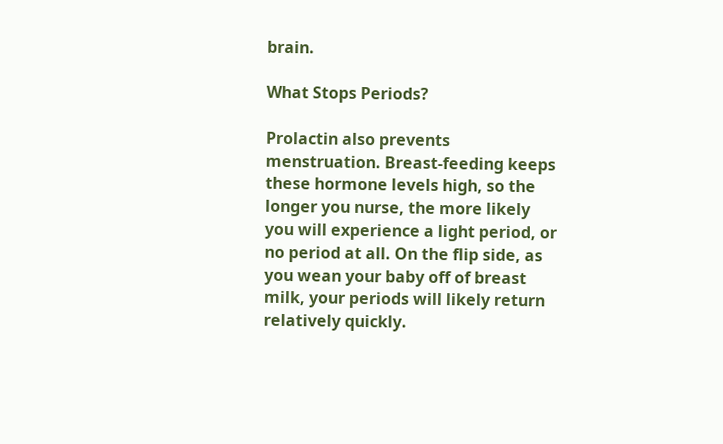brain.

What Stops Periods?

Prolactin also prevents menstruation. Breast-feeding keeps these hormone levels high, so the longer you nurse, the more likely you will experience a light period, or no period at all. On the flip side, as you wean your baby off of breast milk, your periods will likely return relatively quickly.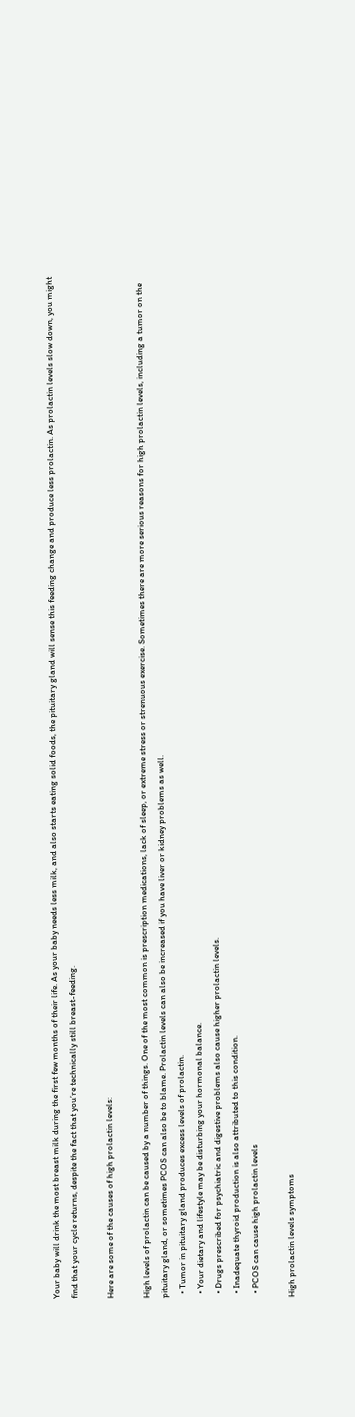Your baby will drink the most breast milk during the first few months of their life. As your baby needs less milk, and also starts eating solid foods, the pituitary gland will sense this feeding change and produce less prolactin. As prolactin levels slow down, you might find that your cycle returns, despite the fact that you’re technically still breast-feeding.

Here are some of the causes of high prolactin levels:

High levels of prolactin can be caused by a number of things. One of the most common is prescription medications, lack of sleep, or extreme stress or strenuous exercise. Sometimes there are more serious reasons for high prolactin levels, including a tumor on the pituitary gland, or sometimes PCOS can also be to blame. Prolactin levels can also be increased if you have liver or kidney problems as well.
  • Tumor in pituitary gland produces excess levels of prolactin.
  • Your dietary and lifestyle may be disturbing your hormonal balance.
  • Drugs prescribed for psychiatric and digestive problems also cause higher prolactin levels.
  • Inadequate thyroid production is also attributed to this condition.
  • PCOS can cause high prolactin levels

High prolactin levels symptoms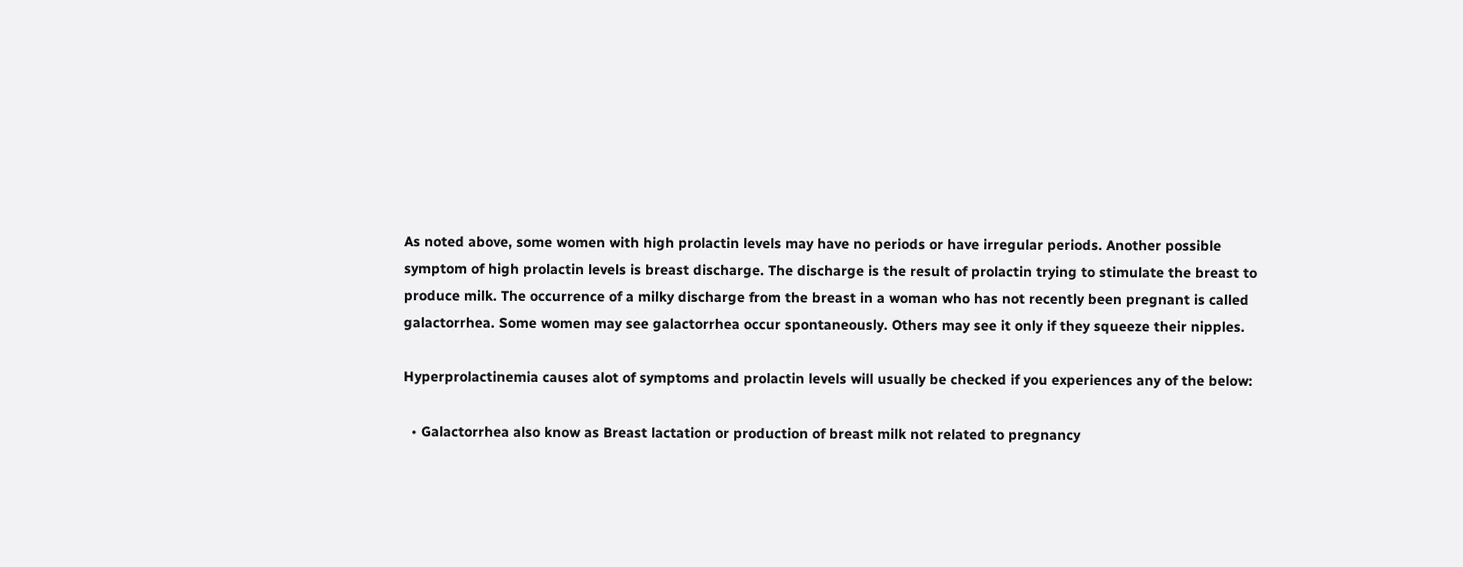As noted above, some women with high prolactin levels may have no periods or have irregular periods. Another possible symptom of high prolactin levels is breast discharge. The discharge is the result of prolactin trying to stimulate the breast to produce milk. The occurrence of a milky discharge from the breast in a woman who has not recently been pregnant is called galactorrhea. Some women may see galactorrhea occur spontaneously. Others may see it only if they squeeze their nipples.

Hyperprolactinemia causes alot of symptoms and prolactin levels will usually be checked if you experiences any of the below:

  • Galactorrhea also know as Breast lactation or production of breast milk not related to pregnancy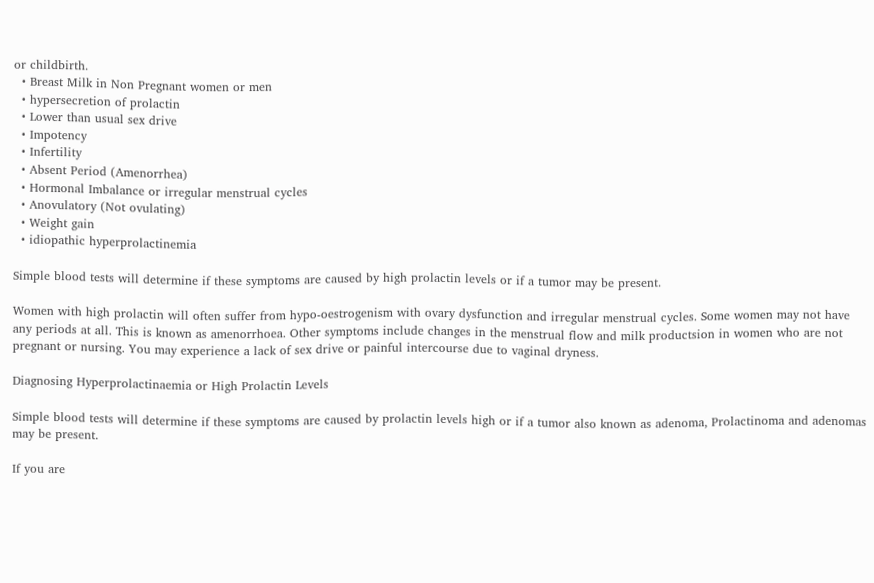or childbirth.
  • Breast Milk in Non Pregnant women or men
  • hypersecretion of prolactin
  • Lower than usual sex drive
  • Impotency
  • Infertility
  • Absent Period (Amenorrhea)
  • Hormonal Imbalance or irregular menstrual cycles
  • Anovulatory (Not ovulating)
  • Weight gain
  • idiopathic hyperprolactinemia

Simple blood tests will determine if these symptoms are caused by high prolactin levels or if a tumor may be present.

Women with high prolactin will often suffer from hypo-oestrogenism with ovary dysfunction and irregular menstrual cycles. Some women may not have any periods at all. This is known as amenorrhoea. Other symptoms include changes in the menstrual flow and milk productsion in women who are not pregnant or nursing. You may experience a lack of sex drive or painful intercourse due to vaginal dryness.

Diagnosing Hyperprolactinaemia or High Prolactin Levels

Simple blood tests will determine if these symptoms are caused by prolactin levels high or if a tumor also known as adenoma, Prolactinoma and adenomas may be present.

If you are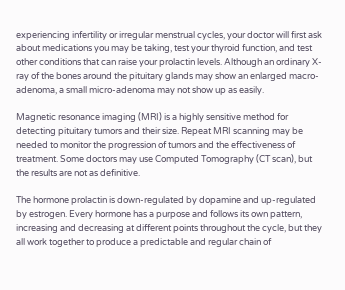experiencing infertility or irregular menstrual cycles, your doctor will first ask about medications you may be taking, test your thyroid function, and test other conditions that can raise your prolactin levels. Although an ordinary X-ray of the bones around the pituitary glands may show an enlarged macro-adenoma, a small micro-adenoma may not show up as easily.

Magnetic resonance imaging (MRI) is a highly sensitive method for detecting pituitary tumors and their size. Repeat MRI scanning may be needed to monitor the progression of tumors and the effectiveness of treatment. Some doctors may use Computed Tomography (CT scan), but the results are not as definitive.

The hormone prolactin is down-regulated by dopamine and up-regulated by estrogen. Every hormone has a purpose and follows its own pattern, increasing and decreasing at different points throughout the cycle, but they all work together to produce a predictable and regular chain of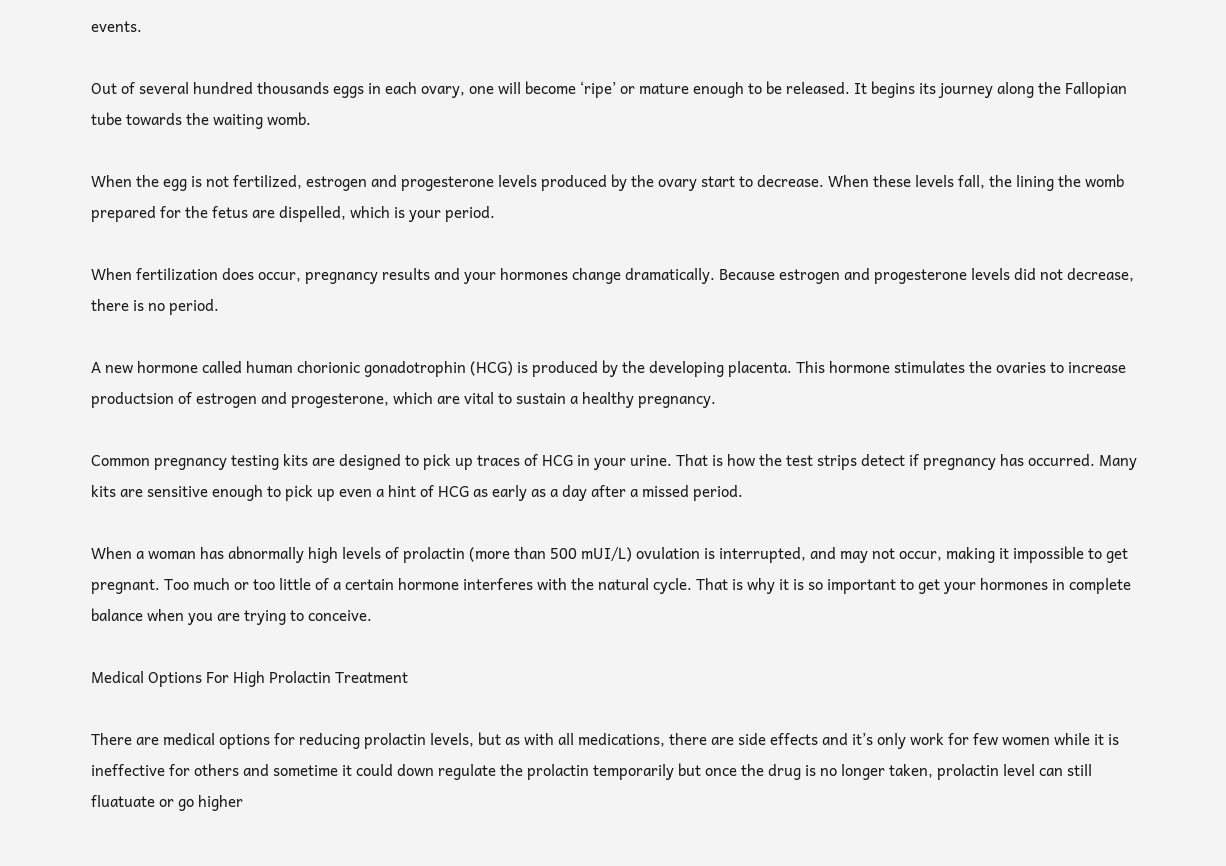events.

Out of several hundred thousands eggs in each ovary, one will become ‘ripe’ or mature enough to be released. It begins its journey along the Fallopian tube towards the waiting womb.

When the egg is not fertilized, estrogen and progesterone levels produced by the ovary start to decrease. When these levels fall, the lining the womb prepared for the fetus are dispelled, which is your period.

When fertilization does occur, pregnancy results and your hormones change dramatically. Because estrogen and progesterone levels did not decrease, there is no period.

A new hormone called human chorionic gonadotrophin (HCG) is produced by the developing placenta. This hormone stimulates the ovaries to increase productsion of estrogen and progesterone, which are vital to sustain a healthy pregnancy.

Common pregnancy testing kits are designed to pick up traces of HCG in your urine. That is how the test strips detect if pregnancy has occurred. Many kits are sensitive enough to pick up even a hint of HCG as early as a day after a missed period.

When a woman has abnormally high levels of prolactin (more than 500 mUI/L) ovulation is interrupted, and may not occur, making it impossible to get pregnant. Too much or too little of a certain hormone interferes with the natural cycle. That is why it is so important to get your hormones in complete balance when you are trying to conceive.

Medical Options For High Prolactin Treatment

There are medical options for reducing prolactin levels, but as with all medications, there are side effects and it’s only work for few women while it is ineffective for others and sometime it could down regulate the prolactin temporarily but once the drug is no longer taken, prolactin level can still fluatuate or go higher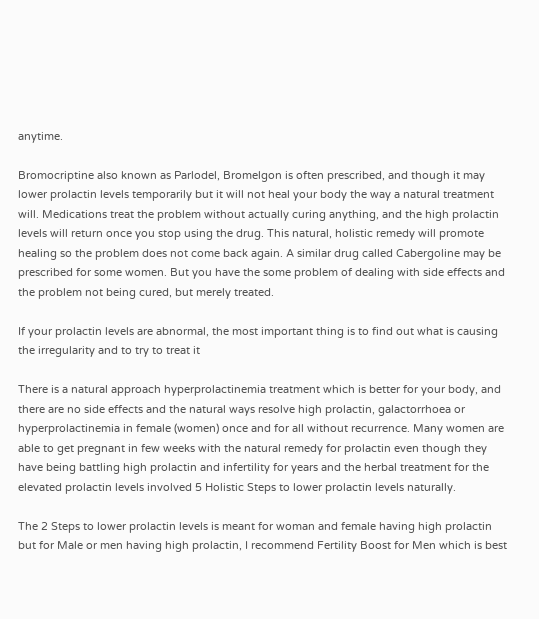anytime.

Bromocriptine also known as Parlodel, Bromelgon is often prescribed, and though it may lower prolactin levels temporarily but it will not heal your body the way a natural treatment will. Medications treat the problem without actually curing anything, and the high prolactin levels will return once you stop using the drug. This natural, holistic remedy will promote healing so the problem does not come back again. A similar drug called Cabergoline may be prescribed for some women. But you have the some problem of dealing with side effects and the problem not being cured, but merely treated.

If your prolactin levels are abnormal, the most important thing is to find out what is causing the irregularity and to try to treat it

There is a natural approach hyperprolactinemia treatment which is better for your body, and there are no side effects and the natural ways resolve high prolactin, galactorrhoea or hyperprolactinemia in female (women) once and for all without recurrence. Many women are able to get pregnant in few weeks with the natural remedy for prolactin even though they have being battling high prolactin and infertility for years and the herbal treatment for the elevated prolactin levels involved 5 Holistic Steps to lower prolactin levels naturally.

The 2 Steps to lower prolactin levels is meant for woman and female having high prolactin but for Male or men having high prolactin, I recommend Fertility Boost for Men which is best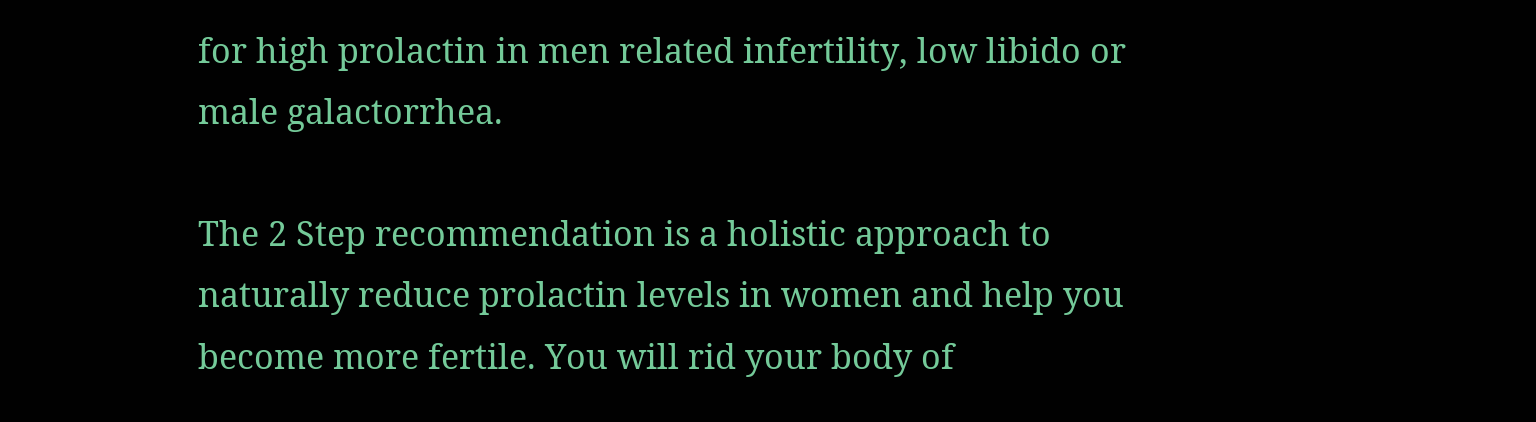for high prolactin in men related infertility, low libido or male galactorrhea.

The 2 Step recommendation is a holistic approach to naturally reduce prolactin levels in women and help you become more fertile. You will rid your body of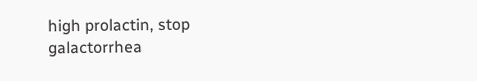high prolactin, stop galactorrhea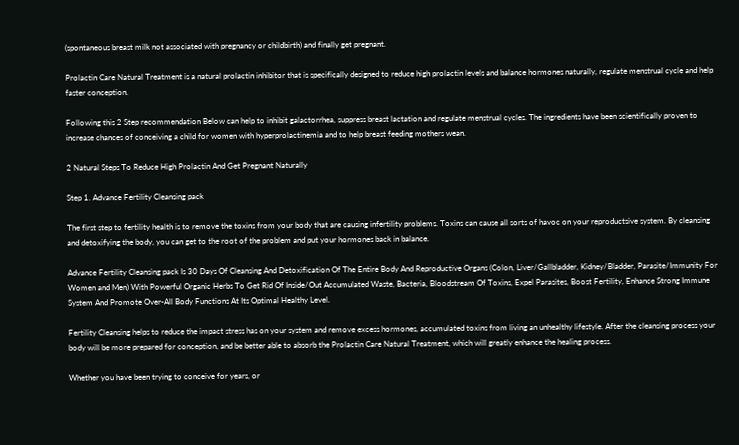(spontaneous breast milk not associated with pregnancy or childbirth) and finally get pregnant.

Prolactin Care Natural Treatment is a natural prolactin inhibitor that is specifically designed to reduce high prolactin levels and balance hormones naturally, regulate menstrual cycle and help faster conception.

Following this 2 Step recommendation Below can help to inhibit galactorrhea, suppress breast lactation and regulate menstrual cycles. The ingredients have been scientifically proven to increase chances of conceiving a child for women with hyperprolactinemia and to help breast feeding mothers wean.

2 Natural Steps To Reduce High Prolactin And Get Pregnant Naturally

Step 1. Advance Fertility Cleansing pack

The first step to fertility health is to remove the toxins from your body that are causing infertility problems. Toxins can cause all sorts of havoc on your reproductsive system. By cleansing and detoxifying the body, you can get to the root of the problem and put your hormones back in balance.

Advance Fertility Cleansing pack Is 30 Days Of Cleansing And Detoxification Of The Entire Body And Reproductive Organs (Colon, Liver/Gallbladder, Kidney/Bladder, Parasite/Immunity For Women and Men) With Powerful Organic Herbs To Get Rid Of Inside/Out Accumulated Waste, Bacteria, Bloodstream Of Toxins, Expel Parasites, Boost Fertility, Enhance Strong Immune System And Promote Over-All Body Functions At Its Optimal Healthy Level.

Fertility Cleansing helps to reduce the impact stress has on your system and remove excess hormones, accumulated toxins from living an unhealthy lifestyle. After the cleansing process your body will be more prepared for conception, and be better able to absorb the Prolactin Care Natural Treatment, which will greatly enhance the healing process.

Whether you have been trying to conceive for years, or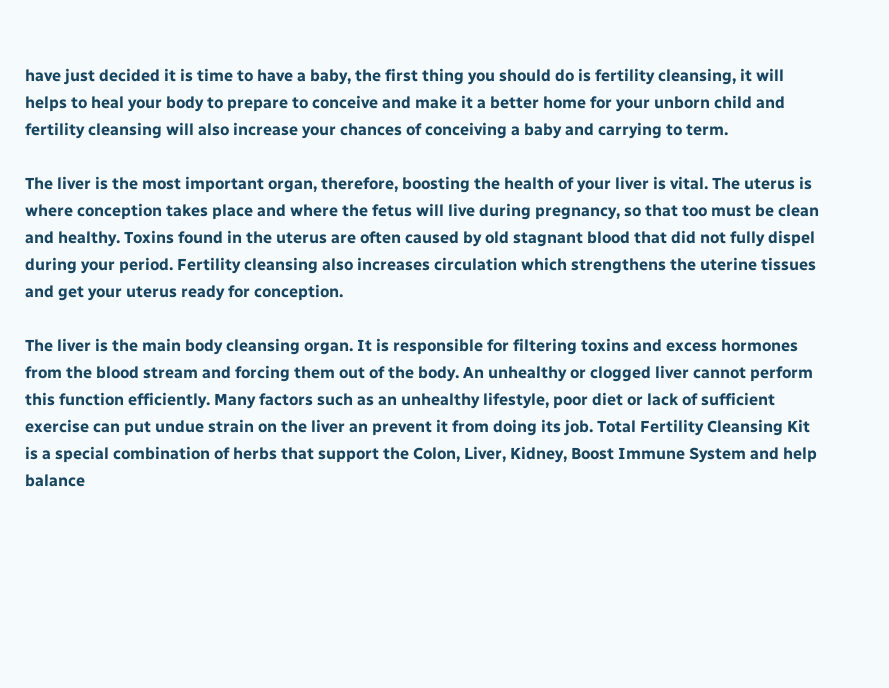have just decided it is time to have a baby, the first thing you should do is fertility cleansing, it will helps to heal your body to prepare to conceive and make it a better home for your unborn child and fertility cleansing will also increase your chances of conceiving a baby and carrying to term.

The liver is the most important organ, therefore, boosting the health of your liver is vital. The uterus is where conception takes place and where the fetus will live during pregnancy, so that too must be clean and healthy. Toxins found in the uterus are often caused by old stagnant blood that did not fully dispel during your period. Fertility cleansing also increases circulation which strengthens the uterine tissues and get your uterus ready for conception.

The liver is the main body cleansing organ. It is responsible for filtering toxins and excess hormones from the blood stream and forcing them out of the body. An unhealthy or clogged liver cannot perform this function efficiently. Many factors such as an unhealthy lifestyle, poor diet or lack of sufficient exercise can put undue strain on the liver an prevent it from doing its job. Total Fertility Cleansing Kit is a special combination of herbs that support the Colon, Liver, Kidney, Boost Immune System and help balance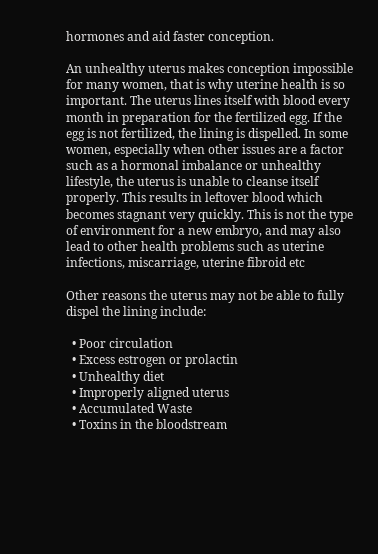hormones and aid faster conception.

An unhealthy uterus makes conception impossible for many women, that is why uterine health is so important. The uterus lines itself with blood every month in preparation for the fertilized egg. If the egg is not fertilized, the lining is dispelled. In some women, especially when other issues are a factor such as a hormonal imbalance or unhealthy lifestyle, the uterus is unable to cleanse itself properly. This results in leftover blood which becomes stagnant very quickly. This is not the type of environment for a new embryo, and may also lead to other health problems such as uterine infections, miscarriage, uterine fibroid etc

Other reasons the uterus may not be able to fully dispel the lining include:

  • Poor circulation
  • Excess estrogen or prolactin
  • Unhealthy diet
  • Improperly aligned uterus
  • Accumulated Waste
  • Toxins in the bloodstream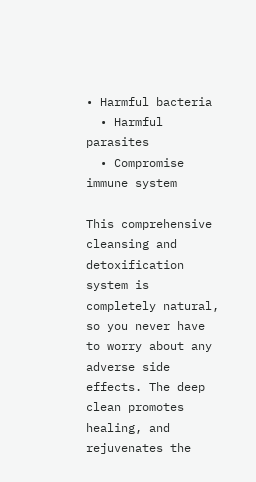• Harmful bacteria
  • Harmful parasites
  • Compromise immune system

This comprehensive cleansing and detoxification system is completely natural, so you never have to worry about any adverse side effects. The deep clean promotes healing, and rejuvenates the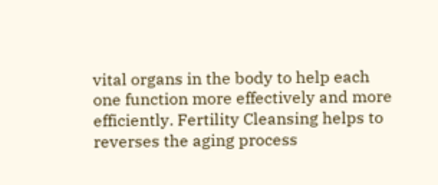vital organs in the body to help each one function more effectively and more efficiently. Fertility Cleansing helps to reverses the aging process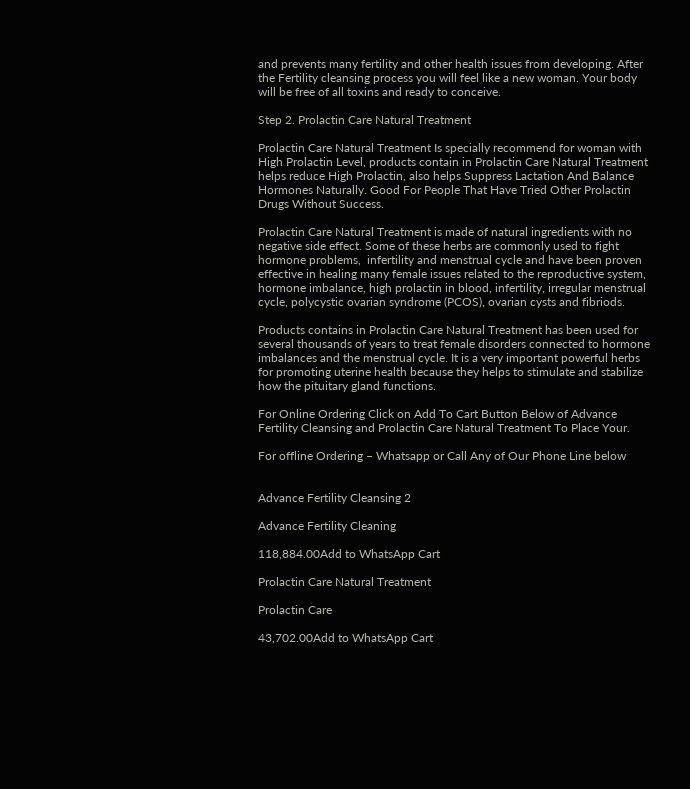and prevents many fertility and other health issues from developing. After the Fertility cleansing process you will feel like a new woman. Your body will be free of all toxins and ready to conceive.

Step 2. Prolactin Care Natural Treatment

Prolactin Care Natural Treatment Is specially recommend for woman with High Prolactin Level, products contain in Prolactin Care Natural Treatment helps reduce High Prolactin, also helps Suppress Lactation And Balance Hormones Naturally. Good For People That Have Tried Other Prolactin Drugs Without Success.

Prolactin Care Natural Treatment is made of natural ingredients with no negative side effect. Some of these herbs are commonly used to fight hormone problems,  infertility and menstrual cycle and have been proven effective in healing many female issues related to the reproductive system, hormone imbalance, high prolactin in blood, infertility, irregular menstrual cycle, polycystic ovarian syndrome (PCOS), ovarian cysts and fibriods.

Products contains in Prolactin Care Natural Treatment has been used for several thousands of years to treat female disorders connected to hormone imbalances and the menstrual cycle. It is a very important powerful herbs for promoting uterine health because they helps to stimulate and stabilize how the pituitary gland functions.

For Online Ordering Click on Add To Cart Button Below of Advance Fertility Cleansing and Prolactin Care Natural Treatment To Place Your.

For offline Ordering – Whatsapp or Call Any of Our Phone Line below


Advance Fertility Cleansing 2

Advance Fertility Cleaning

118,884.00Add to WhatsApp Cart

Prolactin Care Natural Treatment

Prolactin Care

43,702.00Add to WhatsApp Cart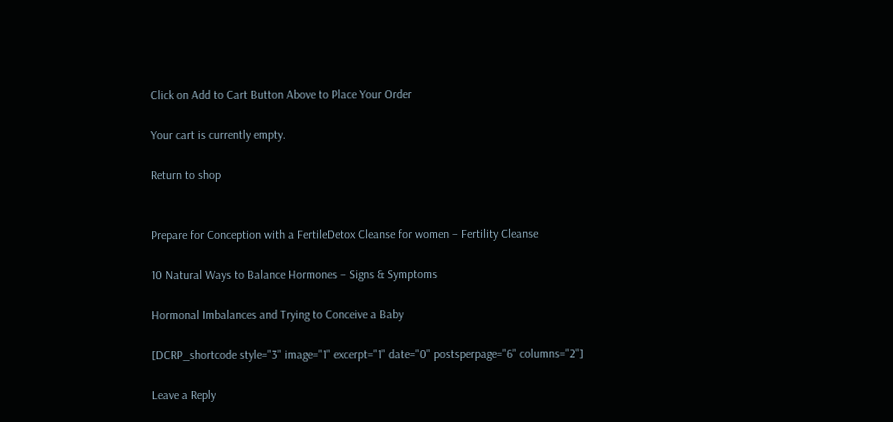Click on Add to Cart Button Above to Place Your Order

Your cart is currently empty.

Return to shop


Prepare for Conception with a FertileDetox Cleanse for women – Fertility Cleanse

10 Natural Ways to Balance Hormones – Signs & Symptoms

Hormonal Imbalances and Trying to Conceive a Baby

[DCRP_shortcode style="3" image="1" excerpt="1" date="0" postsperpage="6" columns="2"]

Leave a Reply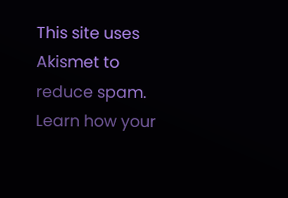This site uses Akismet to reduce spam. Learn how your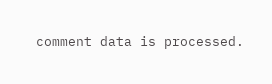comment data is processed.